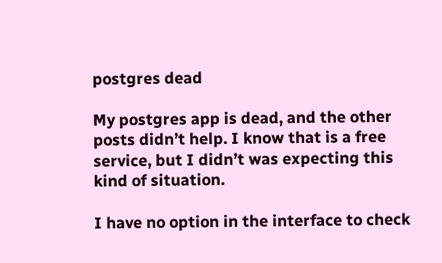postgres dead

My postgres app is dead, and the other posts didn’t help. I know that is a free service, but I didn’t was expecting this kind of situation.

I have no option in the interface to check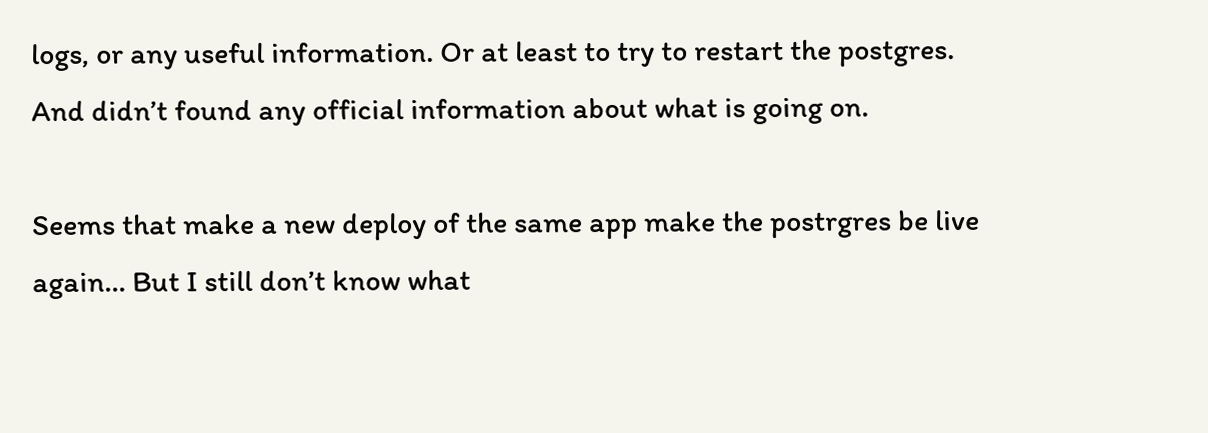logs, or any useful information. Or at least to try to restart the postgres. And didn’t found any official information about what is going on.

Seems that make a new deploy of the same app make the postrgres be live again… But I still don’t know what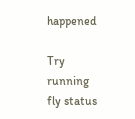happened

Try running fly status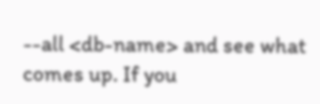--all <db-name> and see what comes up. If you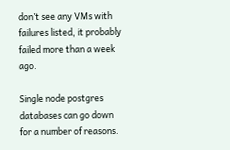don’t see any VMs with failures listed, it probably failed more than a week ago.

Single node postgres databases can go down for a number of reasons.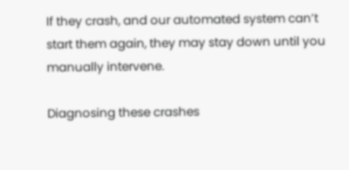If they crash, and our automated system can’t start them again, they may stay down until you manually intervene.

Diagnosing these crashes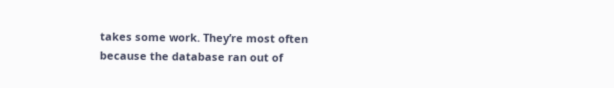takes some work. They’re most often because the database ran out of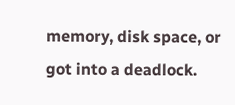memory, disk space, or got into a deadlock.